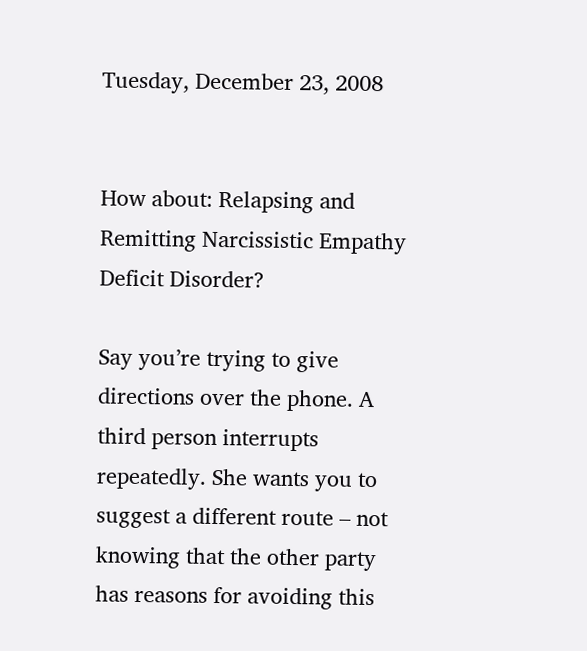Tuesday, December 23, 2008


How about: Relapsing and Remitting Narcissistic Empathy Deficit Disorder?

Say you’re trying to give directions over the phone. A third person interrupts repeatedly. She wants you to suggest a different route – not knowing that the other party has reasons for avoiding this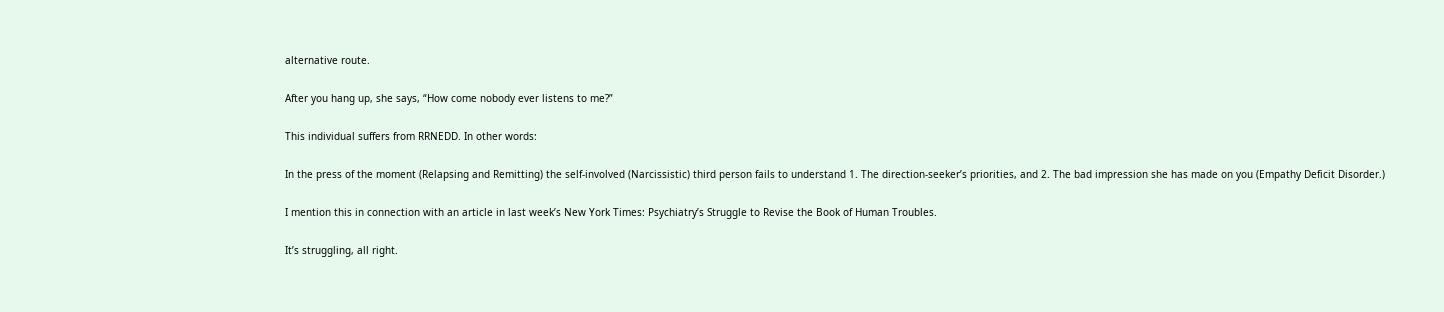alternative route.

After you hang up, she says, “How come nobody ever listens to me?”

This individual suffers from RRNEDD. In other words:

In the press of the moment (Relapsing and Remitting) the self-involved (Narcissistic) third person fails to understand 1. The direction-seeker’s priorities, and 2. The bad impression she has made on you (Empathy Deficit Disorder.)

I mention this in connection with an article in last week’s New York Times: Psychiatry’s Struggle to Revise the Book of Human Troubles.

It’s struggling, all right.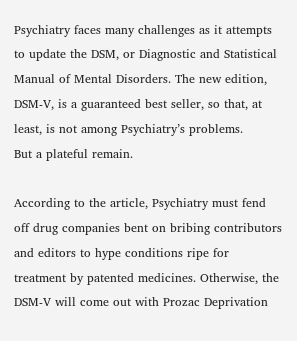Psychiatry faces many challenges as it attempts to update the DSM, or Diagnostic and Statistical Manual of Mental Disorders. The new edition, DSM-V, is a guaranteed best seller, so that, at least, is not among Psychiatry’s problems.
But a plateful remain.

According to the article, Psychiatry must fend off drug companies bent on bribing contributors and editors to hype conditions ripe for treatment by patented medicines. Otherwise, the DSM-V will come out with Prozac Deprivation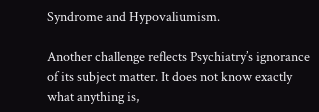Syndrome and Hypovaliumism.

Another challenge reflects Psychiatry’s ignorance of its subject matter. It does not know exactly what anything is,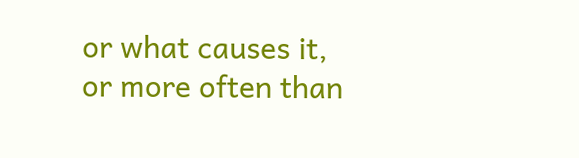or what causes it, or more often than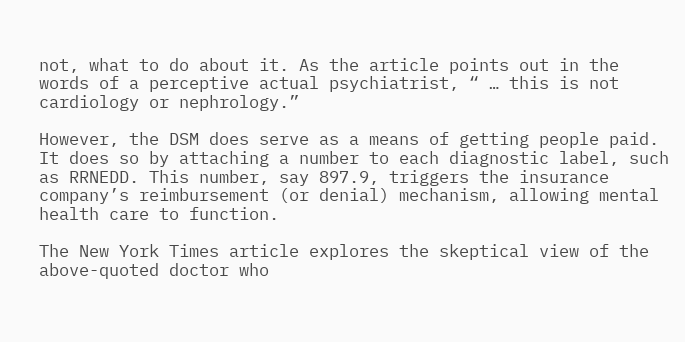not, what to do about it. As the article points out in the words of a perceptive actual psychiatrist, “ … this is not cardiology or nephrology.”

However, the DSM does serve as a means of getting people paid. It does so by attaching a number to each diagnostic label, such as RRNEDD. This number, say 897.9, triggers the insurance company’s reimbursement (or denial) mechanism, allowing mental health care to function.

The New York Times article explores the skeptical view of the above-quoted doctor who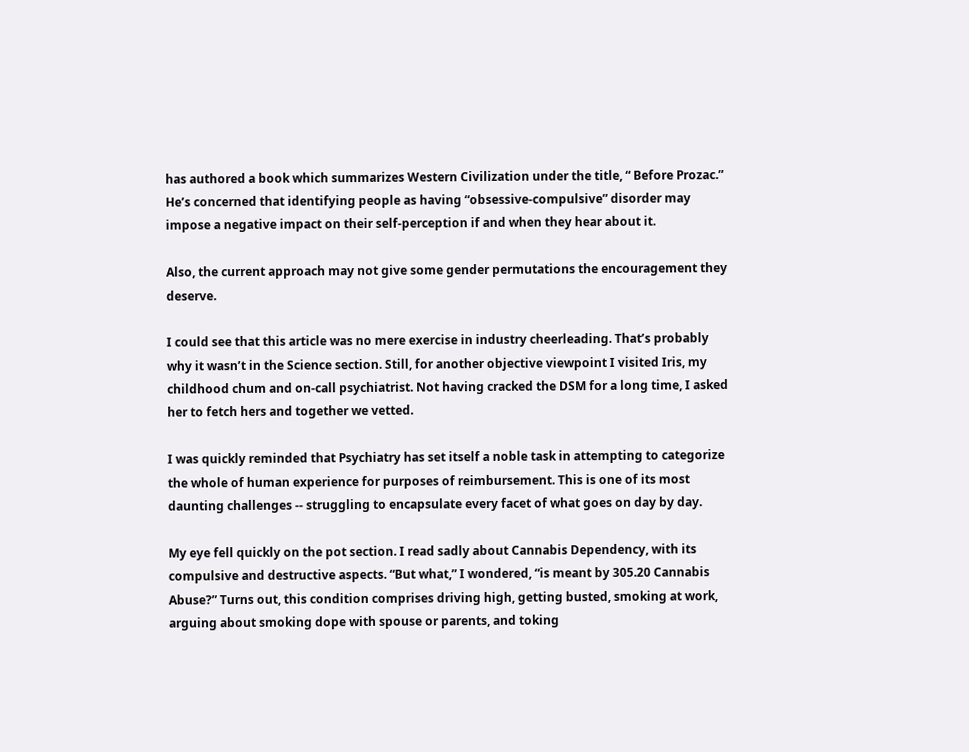has authored a book which summarizes Western Civilization under the title, “ Before Prozac.” He’s concerned that identifying people as having “obsessive-compulsive” disorder may impose a negative impact on their self-perception if and when they hear about it.

Also, the current approach may not give some gender permutations the encouragement they deserve.

I could see that this article was no mere exercise in industry cheerleading. That’s probably why it wasn’t in the Science section. Still, for another objective viewpoint I visited Iris, my childhood chum and on-call psychiatrist. Not having cracked the DSM for a long time, I asked her to fetch hers and together we vetted.

I was quickly reminded that Psychiatry has set itself a noble task in attempting to categorize the whole of human experience for purposes of reimbursement. This is one of its most daunting challenges -- struggling to encapsulate every facet of what goes on day by day.

My eye fell quickly on the pot section. I read sadly about Cannabis Dependency, with its compulsive and destructive aspects. “But what,” I wondered, “is meant by 305.20 Cannabis Abuse?” Turns out, this condition comprises driving high, getting busted, smoking at work, arguing about smoking dope with spouse or parents, and toking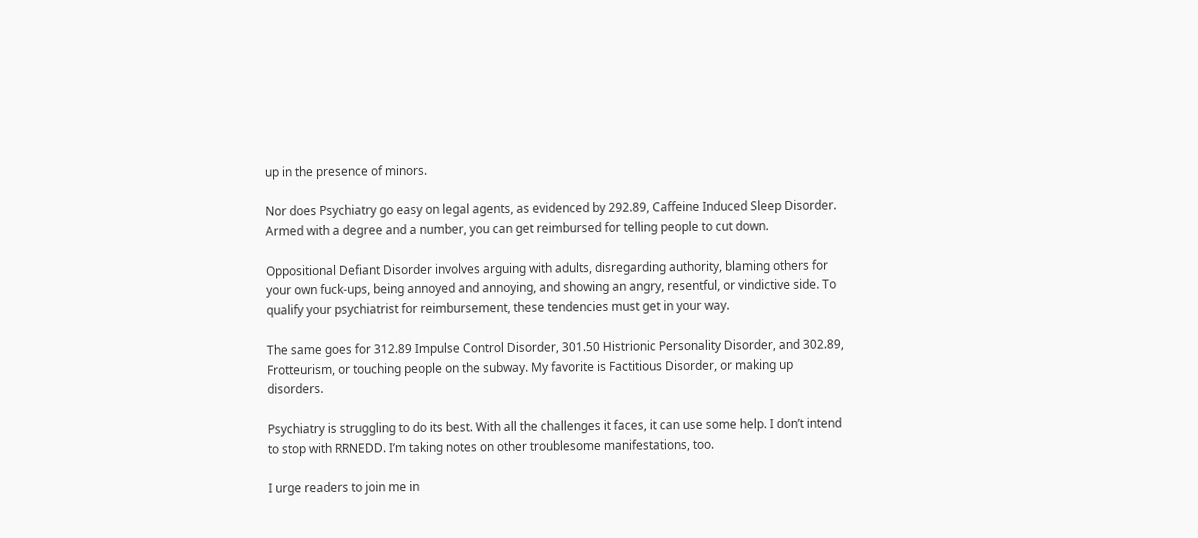up in the presence of minors.

Nor does Psychiatry go easy on legal agents, as evidenced by 292.89, Caffeine Induced Sleep Disorder. Armed with a degree and a number, you can get reimbursed for telling people to cut down.

Oppositional Defiant Disorder involves arguing with adults, disregarding authority, blaming others for your own fuck-ups, being annoyed and annoying, and showing an angry, resentful, or vindictive side. To qualify your psychiatrist for reimbursement, these tendencies must get in your way.

The same goes for 312.89 Impulse Control Disorder, 301.50 Histrionic Personality Disorder, and 302.89, Frotteurism, or touching people on the subway. My favorite is Factitious Disorder, or making up disorders.

Psychiatry is struggling to do its best. With all the challenges it faces, it can use some help. I don’t intend to stop with RRNEDD. I’m taking notes on other troublesome manifestations, too.

I urge readers to join me in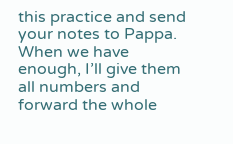this practice and send your notes to Pappa. When we have enough, I’ll give them all numbers and forward the whole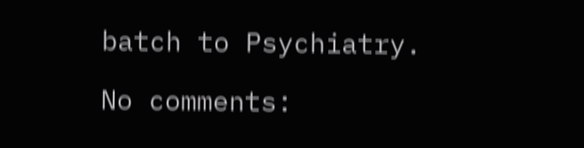batch to Psychiatry.

No comments: